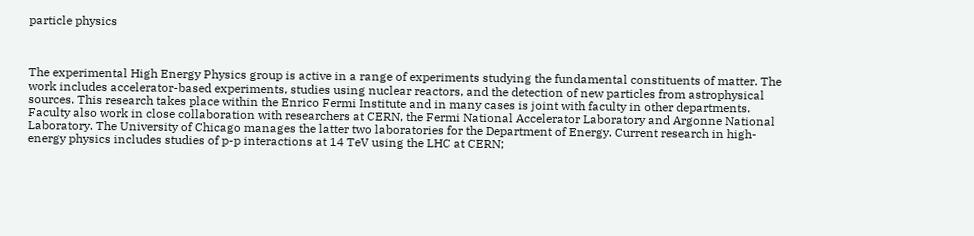particle physics



The experimental High Energy Physics group is active in a range of experiments studying the fundamental constituents of matter. The work includes accelerator-based experiments, studies using nuclear reactors, and the detection of new particles from astrophysical sources. This research takes place within the Enrico Fermi Institute and in many cases is joint with faculty in other departments. Faculty also work in close collaboration with researchers at CERN, the Fermi National Accelerator Laboratory and Argonne National Laboratory. The University of Chicago manages the latter two laboratories for the Department of Energy. Current research in high-energy physics includes studies of p-p interactions at 14 TeV using the LHC at CERN;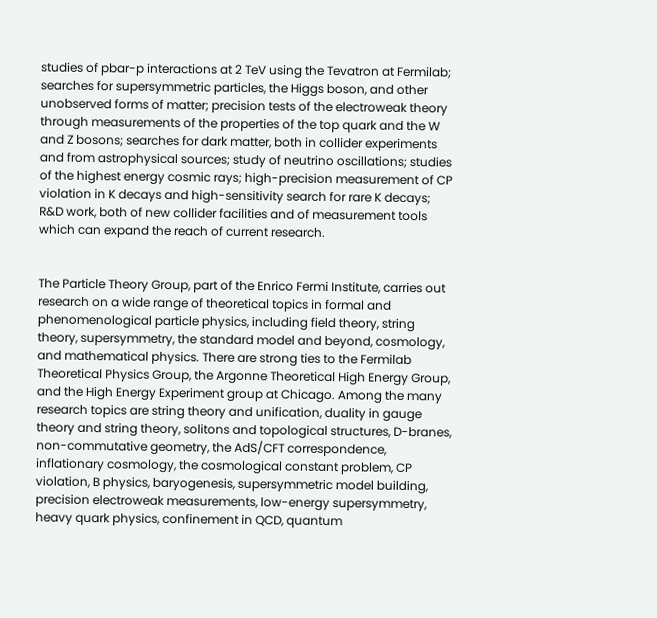studies of pbar-p interactions at 2 TeV using the Tevatron at Fermilab; searches for supersymmetric particles, the Higgs boson, and other unobserved forms of matter; precision tests of the electroweak theory through measurements of the properties of the top quark and the W and Z bosons; searches for dark matter, both in collider experiments and from astrophysical sources; study of neutrino oscillations; studies of the highest energy cosmic rays; high-precision measurement of CP violation in K decays and high-sensitivity search for rare K decays; R&D work, both of new collider facilities and of measurement tools which can expand the reach of current research.


The Particle Theory Group, part of the Enrico Fermi Institute, carries out research on a wide range of theoretical topics in formal and phenomenological particle physics, including field theory, string theory, supersymmetry, the standard model and beyond, cosmology, and mathematical physics. There are strong ties to the Fermilab Theoretical Physics Group, the Argonne Theoretical High Energy Group, and the High Energy Experiment group at Chicago. Among the many research topics are string theory and unification, duality in gauge theory and string theory, solitons and topological structures, D-branes, non-commutative geometry, the AdS/CFT correspondence, inflationary cosmology, the cosmological constant problem, CP violation, B physics, baryogenesis, supersymmetric model building, precision electroweak measurements, low-energy supersymmetry, heavy quark physics, confinement in QCD, quantum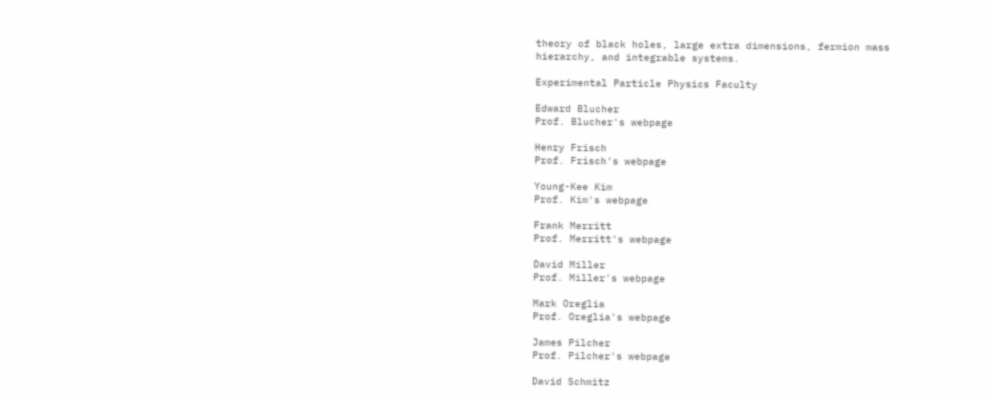theory of black holes, large extra dimensions, fermion mass hierarchy, and integrable systems.

Experimental Particle Physics Faculty

Edward Blucher
Prof. Blucher's webpage

Henry Frisch
Prof. Frisch's webpage

Young-Kee Kim
Prof. Kim's webpage

Frank Merritt
Prof. Merritt's webpage

David Miller
Prof. Miller's webpage

Mark Oreglia
Prof. Oreglia's webpage

James Pilcher
Prof. Pilcher's webpage

David Schmitz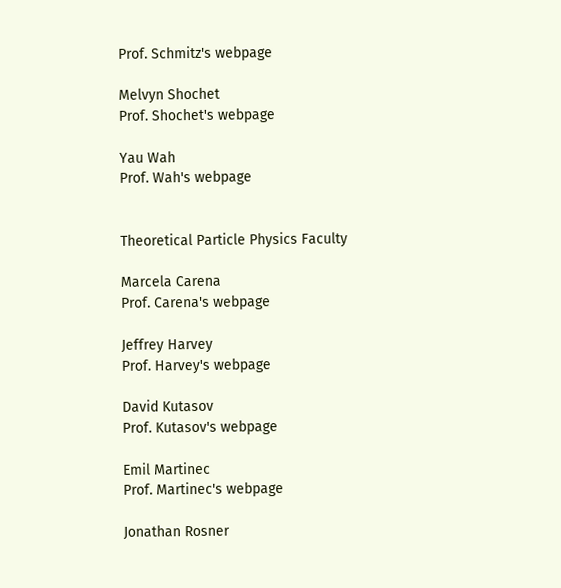Prof. Schmitz's webpage

Melvyn Shochet
Prof. Shochet's webpage

Yau Wah
Prof. Wah's webpage


Theoretical Particle Physics Faculty

Marcela Carena
Prof. Carena's webpage

Jeffrey Harvey
Prof. Harvey's webpage

David Kutasov
Prof. Kutasov's webpage

Emil Martinec
Prof. Martinec's webpage

Jonathan Rosner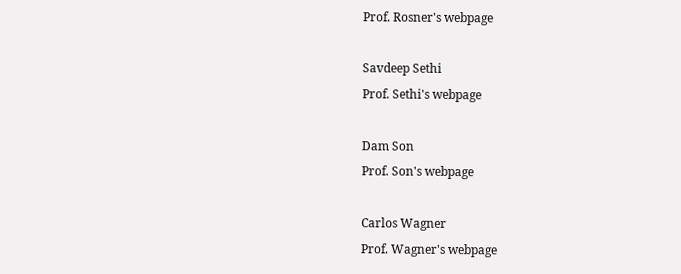Prof. Rosner's webpage

Savdeep Sethi
Prof. Sethi's webpage

Dam Son
Prof. Son's webpage

Carlos Wagner
Prof. Wagner's webpage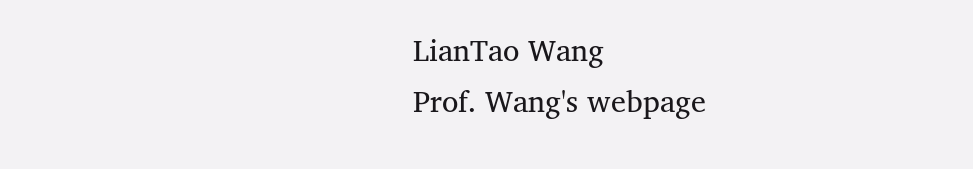LianTao Wang
Prof. Wang's webpage